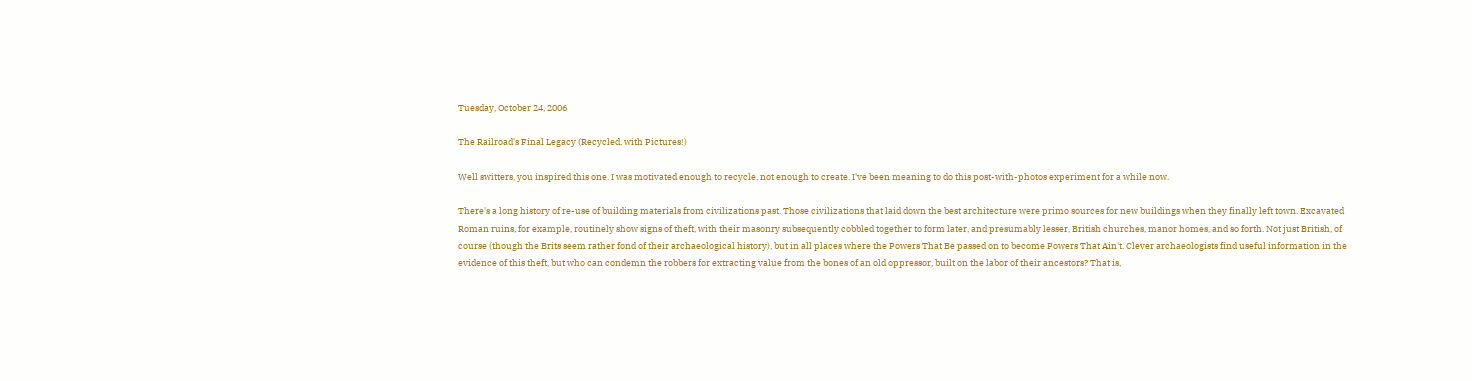Tuesday, October 24, 2006

The Railroad's Final Legacy (Recycled, with Pictures!)

Well switters, you inspired this one. I was motivated enough to recycle, not enough to create. I've been meaning to do this post-with-photos experiment for a while now.

There's a long history of re-use of building materials from civilizations past. Those civilizations that laid down the best architecture were primo sources for new buildings when they finally left town. Excavated Roman ruins, for example, routinely show signs of theft, with their masonry subsequently cobbled together to form later, and presumably lesser, British churches, manor homes, and so forth. Not just British, of course (though the Brits seem rather fond of their archaeological history), but in all places where the Powers That Be passed on to become Powers That Ain't. Clever archaeologists find useful information in the evidence of this theft, but who can condemn the robbers for extracting value from the bones of an old oppressor, built on the labor of their ancestors? That is,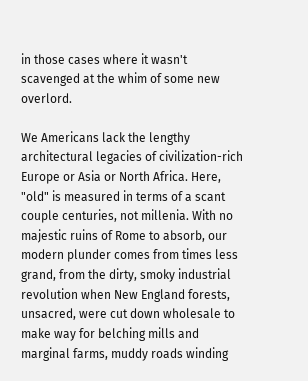in those cases where it wasn't scavenged at the whim of some new overlord.

We Americans lack the lengthy architectural legacies of civilization-rich Europe or Asia or North Africa. Here, "old" is measured in terms of a scant couple centuries, not millenia. With no majestic ruins of Rome to absorb, our modern plunder comes from times less grand, from the dirty, smoky industrial revolution when New England forests, unsacred, were cut down wholesale to make way for belching mills and marginal farms, muddy roads winding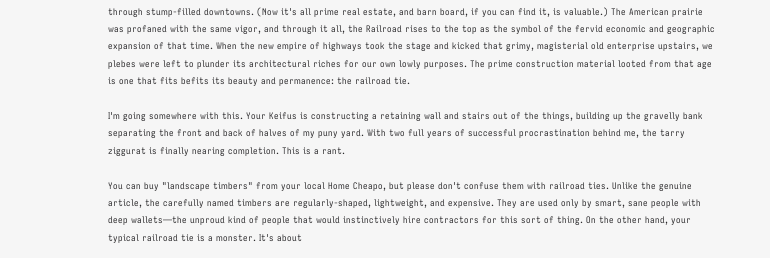through stump-filled downtowns. (Now it's all prime real estate, and barn board, if you can find it, is valuable.) The American prairie was profaned with the same vigor, and through it all, the Railroad rises to the top as the symbol of the fervid economic and geographic expansion of that time. When the new empire of highways took the stage and kicked that grimy, magisterial old enterprise upstairs, we plebes were left to plunder its architectural riches for our own lowly purposes. The prime construction material looted from that age is one that fits befits its beauty and permanence: the railroad tie.

I'm going somewhere with this. Your Keifus is constructing a retaining wall and stairs out of the things, building up the gravelly bank separating the front and back of halves of my puny yard. With two full years of successful procrastination behind me, the tarry ziggurat is finally nearing completion. This is a rant.

You can buy "landscape timbers" from your local Home Cheapo, but please don't confuse them with railroad ties. Unlike the genuine article, the carefully named timbers are regularly-shaped, lightweight, and expensive. They are used only by smart, sane people with deep wallets—the unproud kind of people that would instinctively hire contractors for this sort of thing. On the other hand, your typical railroad tie is a monster. It's about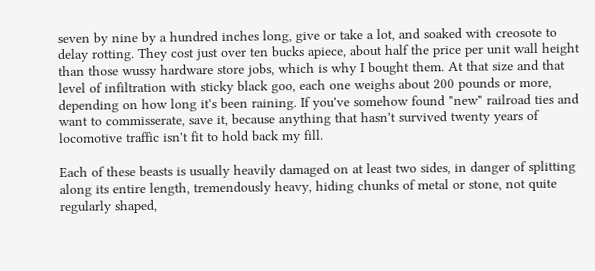seven by nine by a hundred inches long, give or take a lot, and soaked with creosote to delay rotting. They cost just over ten bucks apiece, about half the price per unit wall height than those wussy hardware store jobs, which is why I bought them. At that size and that level of infiltration with sticky black goo, each one weighs about 200 pounds or more, depending on how long it's been raining. If you've somehow found "new" railroad ties and want to commisserate, save it, because anything that hasn't survived twenty years of locomotive traffic isn't fit to hold back my fill.

Each of these beasts is usually heavily damaged on at least two sides, in danger of splitting along its entire length, tremendously heavy, hiding chunks of metal or stone, not quite regularly shaped,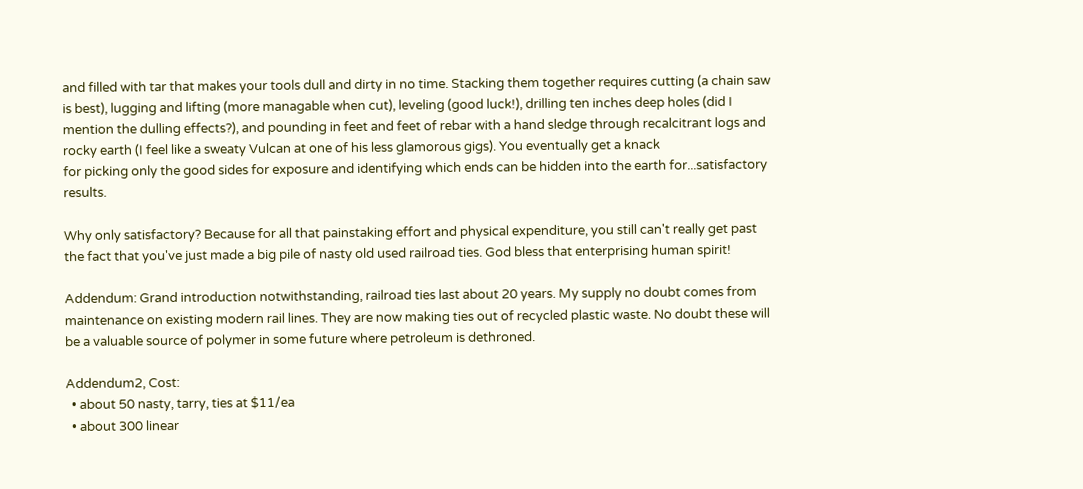and filled with tar that makes your tools dull and dirty in no time. Stacking them together requires cutting (a chain saw is best), lugging and lifting (more managable when cut), leveling (good luck!), drilling ten inches deep holes (did I mention the dulling effects?), and pounding in feet and feet of rebar with a hand sledge through recalcitrant logs and rocky earth (I feel like a sweaty Vulcan at one of his less glamorous gigs). You eventually get a knack
for picking only the good sides for exposure and identifying which ends can be hidden into the earth for...satisfactory results.

Why only satisfactory? Because for all that painstaking effort and physical expenditure, you still can't really get past the fact that you've just made a big pile of nasty old used railroad ties. God bless that enterprising human spirit!

Addendum: Grand introduction notwithstanding, railroad ties last about 20 years. My supply no doubt comes from maintenance on existing modern rail lines. They are now making ties out of recycled plastic waste. No doubt these will be a valuable source of polymer in some future where petroleum is dethroned.

Addendum2, Cost:
  • about 50 nasty, tarry, ties at $11/ea
  • about 300 linear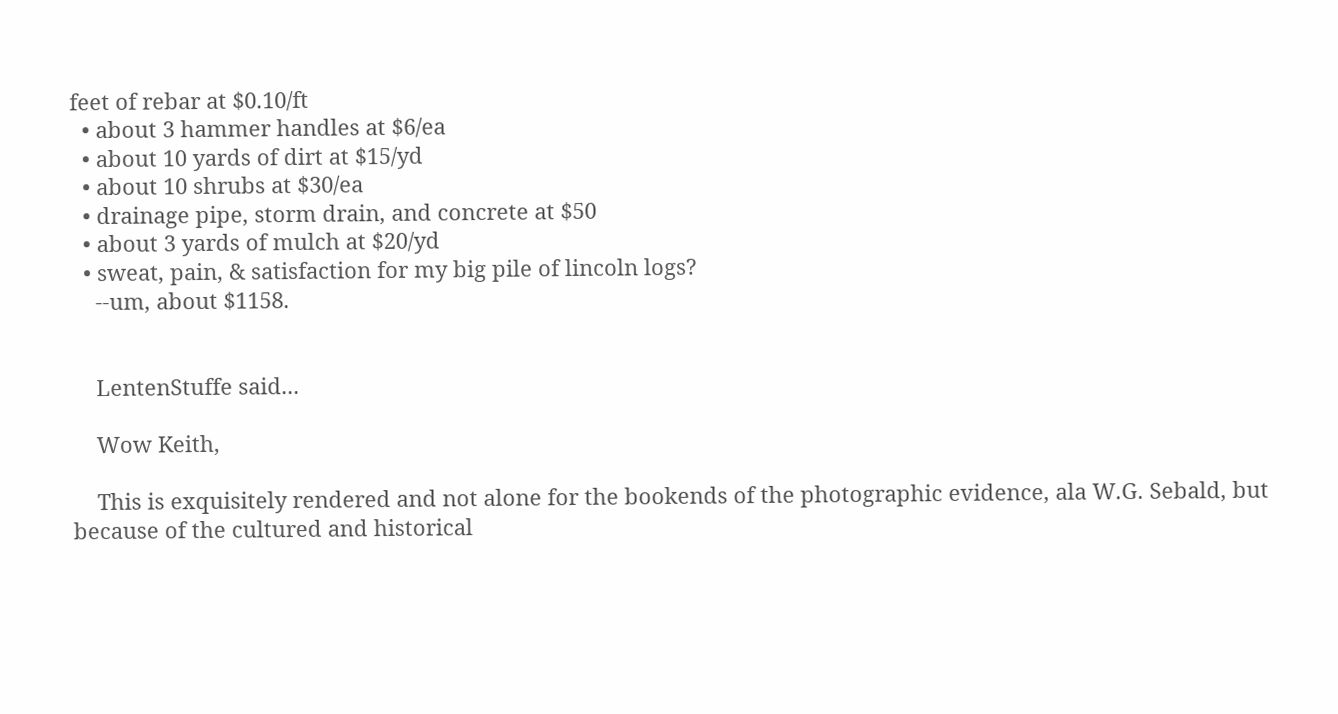feet of rebar at $0.10/ft
  • about 3 hammer handles at $6/ea
  • about 10 yards of dirt at $15/yd
  • about 10 shrubs at $30/ea
  • drainage pipe, storm drain, and concrete at $50
  • about 3 yards of mulch at $20/yd
  • sweat, pain, & satisfaction for my big pile of lincoln logs?
    --um, about $1158.


    LentenStuffe said...

    Wow Keith,

    This is exquisitely rendered and not alone for the bookends of the photographic evidence, ala W.G. Sebald, but because of the cultured and historical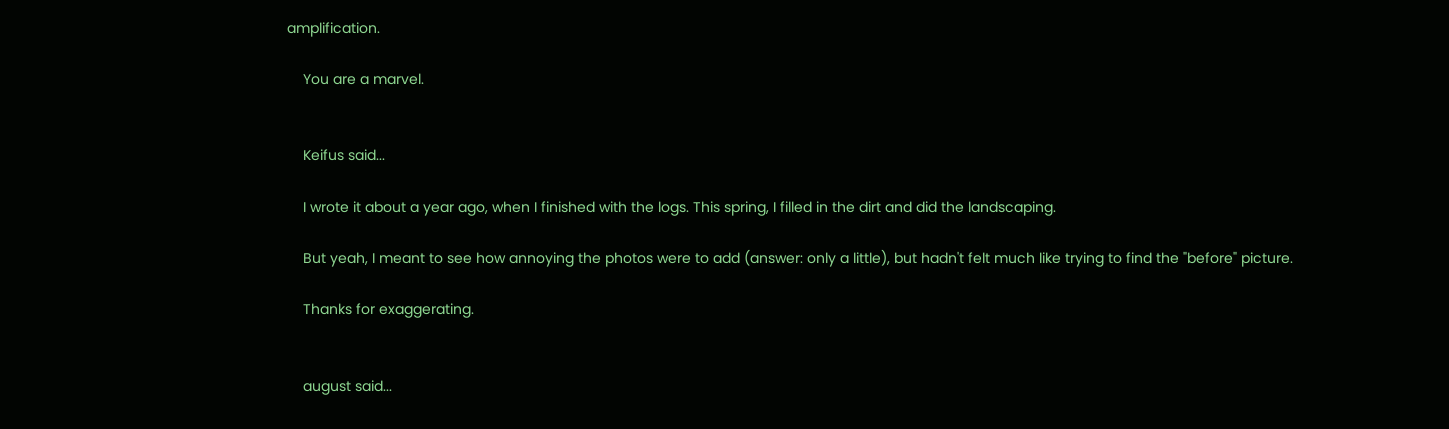amplification.

    You are a marvel.


    Keifus said...

    I wrote it about a year ago, when I finished with the logs. This spring, I filled in the dirt and did the landscaping.

    But yeah, I meant to see how annoying the photos were to add (answer: only a little), but hadn't felt much like trying to find the "before" picture.

    Thanks for exaggerating.


    august said...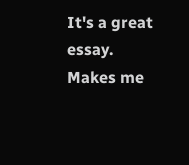It's a great essay. Makes me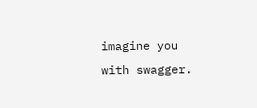imagine you with swagger.